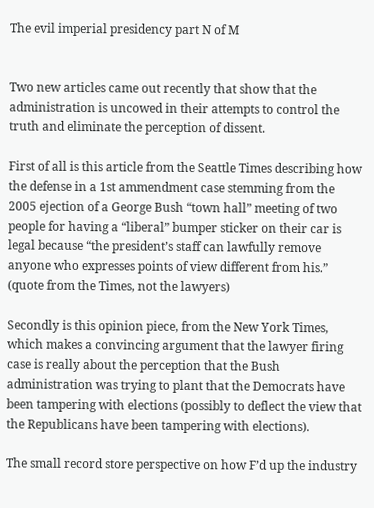The evil imperial presidency part N of M


Two new articles came out recently that show that the administration is uncowed in their attempts to control the truth and eliminate the perception of dissent.

First of all is this article from the Seattle Times describing how the defense in a 1st ammendment case stemming from the 2005 ejection of a George Bush “town hall” meeting of two people for having a “liberal” bumper sticker on their car is legal because “the president’s staff can lawfully remove anyone who expresses points of view different from his.” (quote from the Times, not the lawyers)

Secondly is this opinion piece, from the New York Times, which makes a convincing argument that the lawyer firing case is really about the perception that the Bush administration was trying to plant that the Democrats have been tampering with elections (possibly to deflect the view that the Republicans have been tampering with elections).

The small record store perspective on how F’d up the industry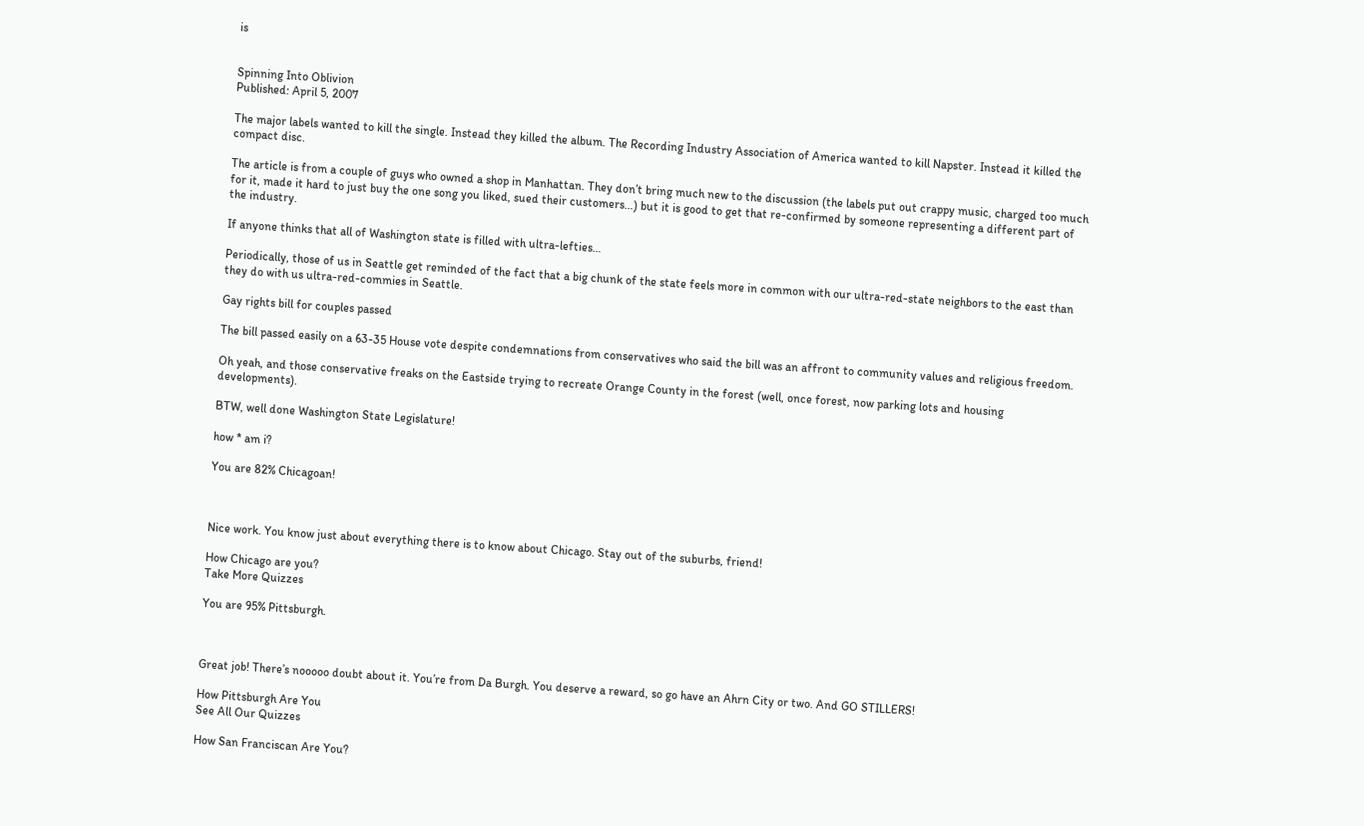is


Spinning Into Oblivion
Published: April 5, 2007

The major labels wanted to kill the single. Instead they killed the album. The Recording Industry Association of America wanted to kill Napster. Instead it killed the compact disc.

The article is from a couple of guys who owned a shop in Manhattan. They don’t bring much new to the discussion (the labels put out crappy music, charged too much for it, made it hard to just buy the one song you liked, sued their customers…) but it is good to get that re-confirmed by someone representing a different part of the industry.

If anyone thinks that all of Washington state is filled with ultra-lefties…

Periodically, those of us in Seattle get reminded of the fact that a big chunk of the state feels more in common with our ultra-red-state neighbors to the east than they do with us ultra-red-commies in Seattle.

Gay rights bill for couples passed

The bill passed easily on a 63-35 House vote despite condemnations from conservatives who said the bill was an affront to community values and religious freedom.

Oh yeah, and those conservative freaks on the Eastside trying to recreate Orange County in the forest (well, once forest, now parking lots and housing developments).

BTW, well done Washington State Legislature!

how * am i?

You are 82% Chicagoan!



Nice work. You know just about everything there is to know about Chicago. Stay out of the suburbs, friend!

How Chicago are you?
Take More Quizzes

You are 95% Pittsburgh.



Great job! There’s nooooo doubt about it. You’re from Da Burgh. You deserve a reward, so go have an Ahrn City or two. And GO STILLERS!

How Pittsburgh Are You
See All Our Quizzes

How San Franciscan Are You?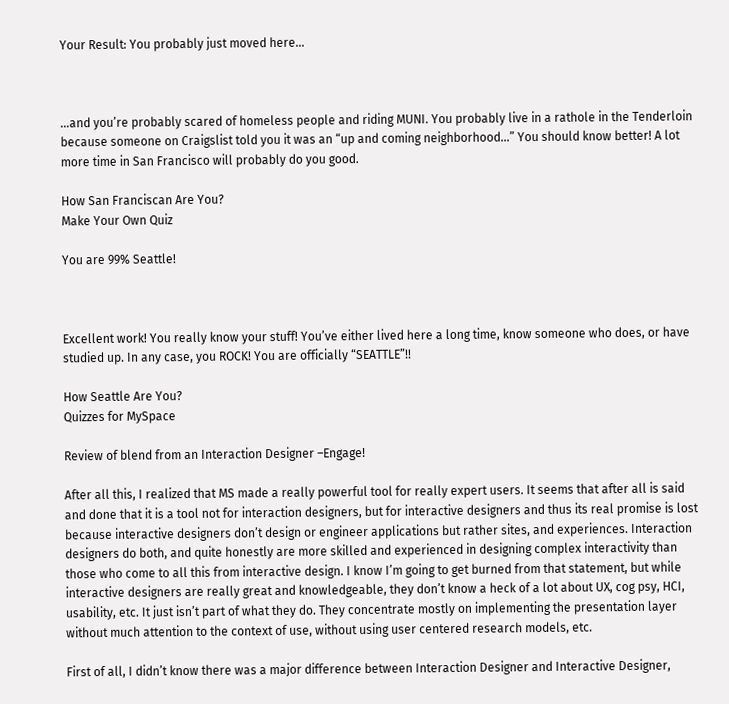Your Result: You probably just moved here…



…and you’re probably scared of homeless people and riding MUNI. You probably live in a rathole in the Tenderloin because someone on Craigslist told you it was an “up and coming neighborhood…” You should know better! A lot more time in San Francisco will probably do you good.

How San Franciscan Are You?
Make Your Own Quiz

You are 99% Seattle!



Excellent work! You really know your stuff! You’ve either lived here a long time, know someone who does, or have studied up. In any case, you ROCK! You are officially “SEATTLE”!!

How Seattle Are You?
Quizzes for MySpace

Review of blend from an Interaction Designer –Engage!

After all this, I realized that MS made a really powerful tool for really expert users. It seems that after all is said and done that it is a tool not for interaction designers, but for interactive designers and thus its real promise is lost because interactive designers don’t design or engineer applications but rather sites, and experiences. Interaction designers do both, and quite honestly are more skilled and experienced in designing complex interactivity than those who come to all this from interactive design. I know I’m going to get burned from that statement, but while interactive designers are really great and knowledgeable, they don’t know a heck of a lot about UX, cog psy, HCI, usability, etc. It just isn’t part of what they do. They concentrate mostly on implementing the presentation layer without much attention to the context of use, without using user centered research models, etc.

First of all, I didn’t know there was a major difference between Interaction Designer and Interactive Designer,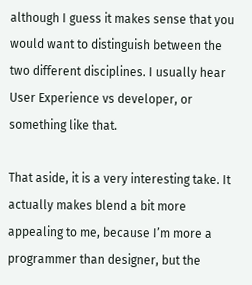although I guess it makes sense that you would want to distinguish between the two different disciplines. I usually hear User Experience vs developer, or something like that.

That aside, it is a very interesting take. It actually makes blend a bit more appealing to me, because I’m more a programmer than designer, but the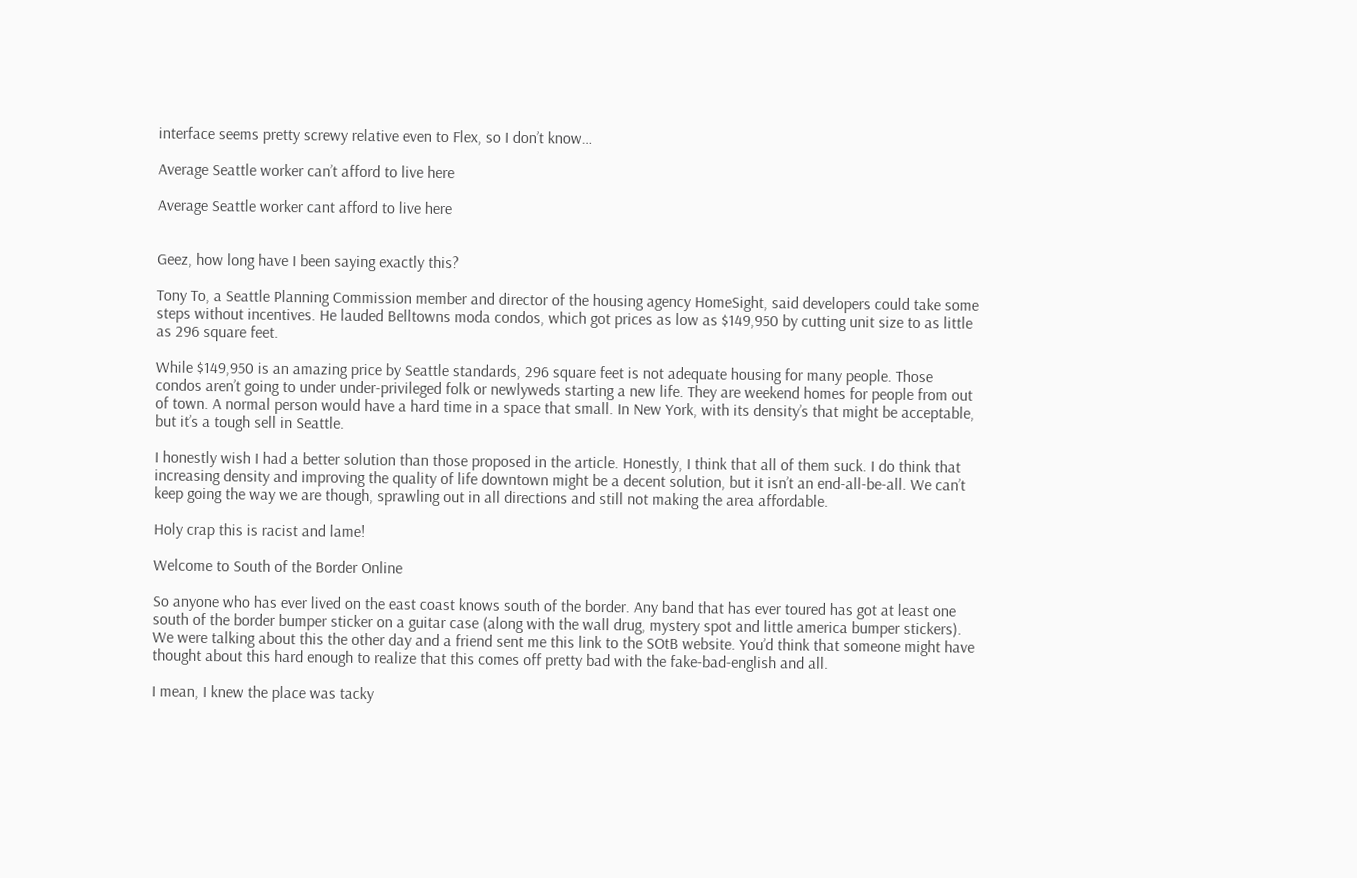interface seems pretty screwy relative even to Flex, so I don’t know…

Average Seattle worker can’t afford to live here

Average Seattle worker cant afford to live here


Geez, how long have I been saying exactly this?

Tony To, a Seattle Planning Commission member and director of the housing agency HomeSight, said developers could take some steps without incentives. He lauded Belltowns moda condos, which got prices as low as $149,950 by cutting unit size to as little as 296 square feet.

While $149,950 is an amazing price by Seattle standards, 296 square feet is not adequate housing for many people. Those condos aren’t going to under under-privileged folk or newlyweds starting a new life. They are weekend homes for people from out of town. A normal person would have a hard time in a space that small. In New York, with its density’s that might be acceptable, but it’s a tough sell in Seattle.

I honestly wish I had a better solution than those proposed in the article. Honestly, I think that all of them suck. I do think that increasing density and improving the quality of life downtown might be a decent solution, but it isn’t an end-all-be-all. We can’t keep going the way we are though, sprawling out in all directions and still not making the area affordable.

Holy crap this is racist and lame!

Welcome to South of the Border Online

So anyone who has ever lived on the east coast knows south of the border. Any band that has ever toured has got at least one south of the border bumper sticker on a guitar case (along with the wall drug, mystery spot and little america bumper stickers). We were talking about this the other day and a friend sent me this link to the SOtB website. You’d think that someone might have thought about this hard enough to realize that this comes off pretty bad with the fake-bad-english and all.

I mean, I knew the place was tacky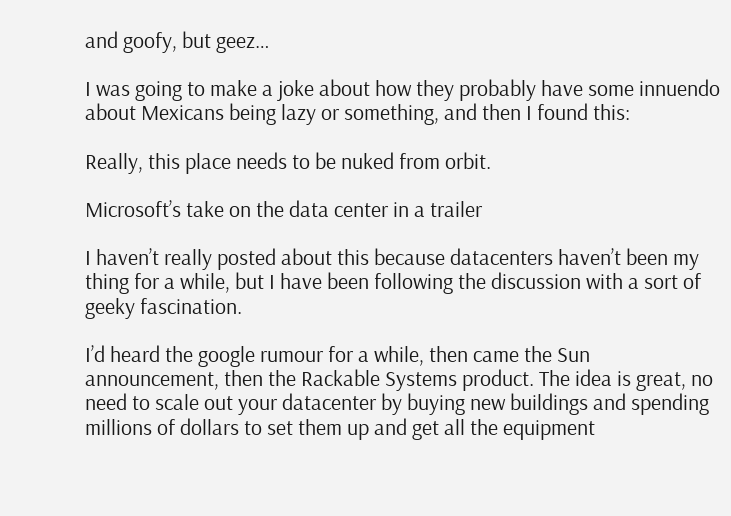and goofy, but geez…

I was going to make a joke about how they probably have some innuendo about Mexicans being lazy or something, and then I found this:

Really, this place needs to be nuked from orbit.

Microsoft’s take on the data center in a trailer

I haven’t really posted about this because datacenters haven’t been my thing for a while, but I have been following the discussion with a sort of geeky fascination.

I’d heard the google rumour for a while, then came the Sun announcement, then the Rackable Systems product. The idea is great, no need to scale out your datacenter by buying new buildings and spending millions of dollars to set them up and get all the equipment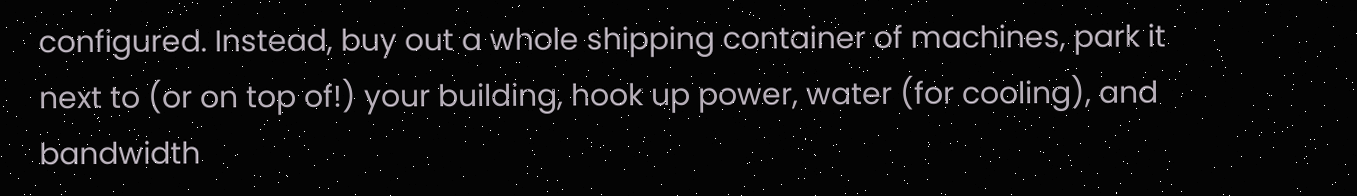configured. Instead, buy out a whole shipping container of machines, park it next to (or on top of!) your building, hook up power, water (for cooling), and bandwidth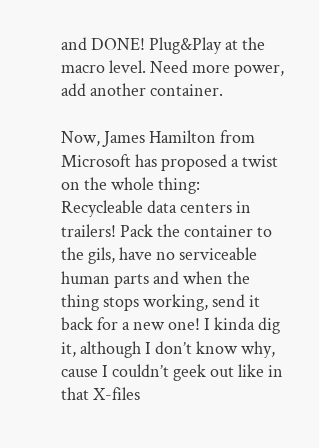and DONE! Plug&Play at the macro level. Need more power, add another container.

Now, James Hamilton from Microsoft has proposed a twist on the whole thing: Recycleable data centers in trailers! Pack the container to the gils, have no serviceable human parts and when the thing stops working, send it back for a new one! I kinda dig it, although I don’t know why, cause I couldn’t geek out like in that X-files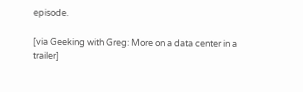episode.

[via Geeking with Greg: More on a data center in a trailer]